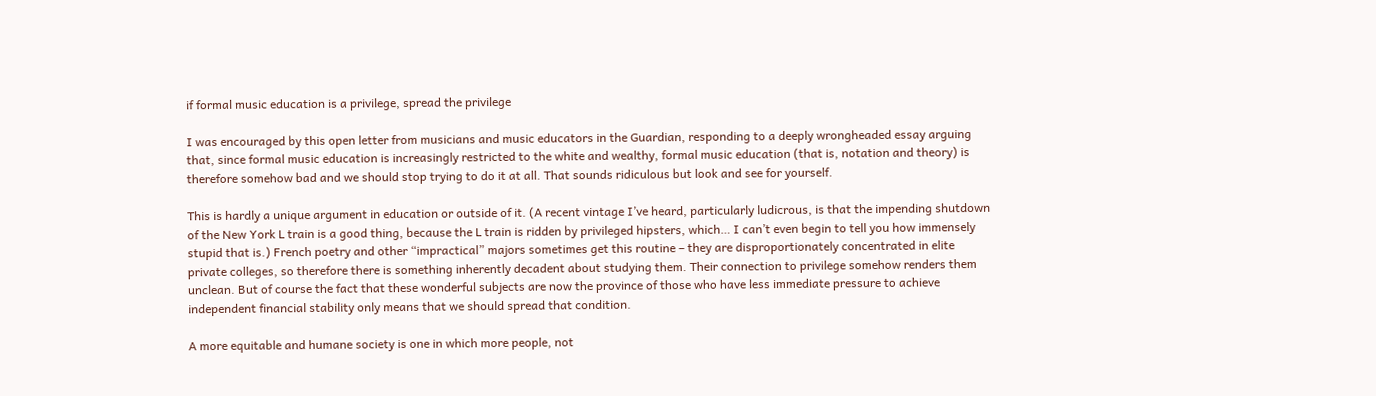if formal music education is a privilege, spread the privilege

I was encouraged by this open letter from musicians and music educators in the Guardian, responding to a deeply wrongheaded essay arguing that, since formal music education is increasingly restricted to the white and wealthy, formal music education (that is, notation and theory) is therefore somehow bad and we should stop trying to do it at all. That sounds ridiculous but look and see for yourself.

This is hardly a unique argument in education or outside of it. (A recent vintage I’ve heard, particularly ludicrous, is that the impending shutdown of the New York L train is a good thing, because the L train is ridden by privileged hipsters, which… I can’t even begin to tell you how immensely stupid that is.) French poetry and other “impractical” majors sometimes get this routine – they are disproportionately concentrated in elite private colleges, so therefore there is something inherently decadent about studying them. Their connection to privilege somehow renders them unclean. But of course the fact that these wonderful subjects are now the province of those who have less immediate pressure to achieve independent financial stability only means that we should spread that condition.

A more equitable and humane society is one in which more people, not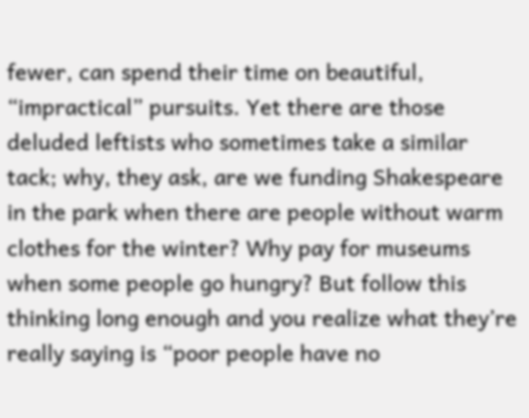fewer, can spend their time on beautiful, “impractical” pursuits. Yet there are those deluded leftists who sometimes take a similar tack; why, they ask, are we funding Shakespeare in the park when there are people without warm clothes for the winter? Why pay for museums when some people go hungry? But follow this thinking long enough and you realize what they’re really saying is “poor people have no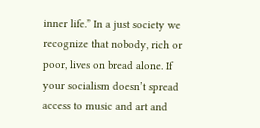inner life.” In a just society we recognize that nobody, rich or poor, lives on bread alone. If your socialism doesn’t spread access to music and art and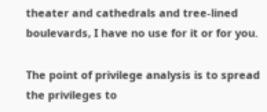theater and cathedrals and tree-lined boulevards, I have no use for it or for you.

The point of privilege analysis is to spread the privileges to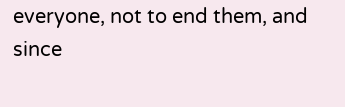everyone, not to end them, and since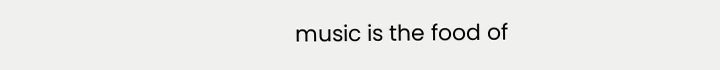music is the food of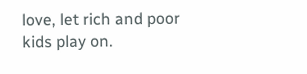love, let rich and poor kids play on.